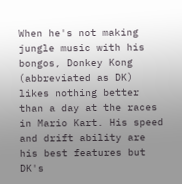When he's not making jungle music with his bongos, Donkey Kong (abbreviated as DK) likes nothing better than a day at the races in Mario Kart. His speed and drift ability are his best features but DK's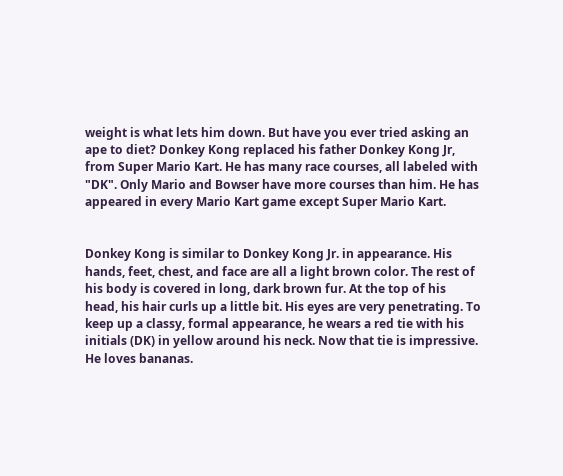weight is what lets him down. But have you ever tried asking an ape to diet? Donkey Kong replaced his father Donkey Kong Jr, from Super Mario Kart. He has many race courses, all labeled with "DK". Only Mario and Bowser have more courses than him. He has appeared in every Mario Kart game except Super Mario Kart.


Donkey Kong is similar to Donkey Kong Jr. in appearance. His hands, feet, chest, and face are all a light brown color. The rest of his body is covered in long, dark brown fur. At the top of his head, his hair curls up a little bit. His eyes are very penetrating. To keep up a classy, formal appearance, he wears a red tie with his initials (DK) in yellow around his neck. Now that tie is impressive. He loves bananas.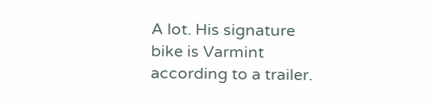A lot. His signature bike is Varmint according to a trailer.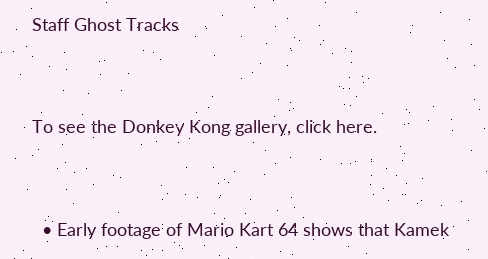Staff Ghost Tracks


To see the Donkey Kong gallery, click here.


  • Early footage of Mario Kart 64 shows that Kamek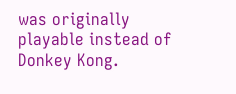was originally playable instead of Donkey Kong.